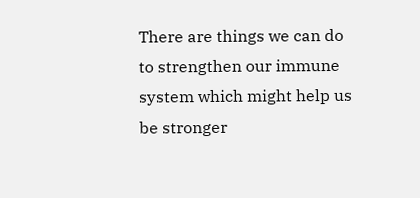There are things we can do to strengthen our immune system which might help us be stronger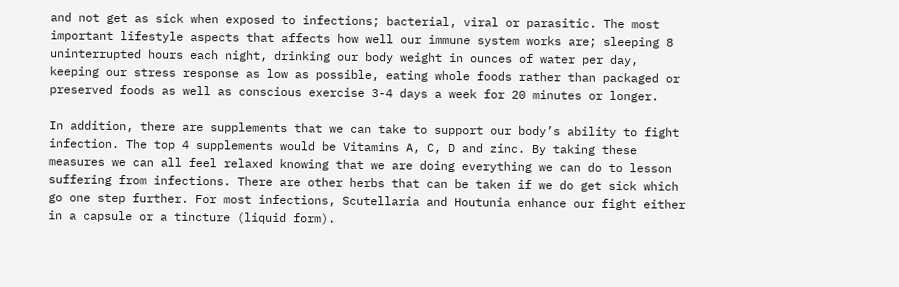and not get as sick when exposed to infections; bacterial, viral or parasitic. The most important lifestyle aspects that affects how well our immune system works are; sleeping 8 uninterrupted hours each night, drinking our body weight in ounces of water per day, keeping our stress response as low as possible, eating whole foods rather than packaged or preserved foods as well as conscious exercise 3-4 days a week for 20 minutes or longer.

In addition, there are supplements that we can take to support our body’s ability to fight infection. The top 4 supplements would be Vitamins A, C, D and zinc. By taking these measures we can all feel relaxed knowing that we are doing everything we can do to lesson suffering from infections. There are other herbs that can be taken if we do get sick which go one step further. For most infections, Scutellaria and Houtunia enhance our fight either in a capsule or a tincture (liquid form).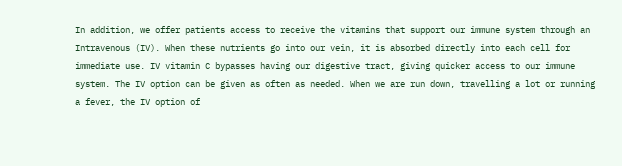In addition, we offer patients access to receive the vitamins that support our immune system through an Intravenous (IV). When these nutrients go into our vein, it is absorbed directly into each cell for immediate use. IV vitamin C bypasses having our digestive tract, giving quicker access to our immune system. The IV option can be given as often as needed. When we are run down, travelling a lot or running a fever, the IV option of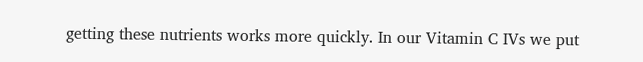getting these nutrients works more quickly. In our Vitamin C IVs we put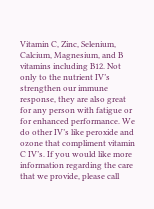Vitamin C, Zinc, Selenium, Calcium, Magnesium, and B vitamins including B12. Not only to the nutrient IV’s strengthen our immune response, they are also great for any person with fatigue or for enhanced performance. We do other IV’s like peroxide and ozone that compliment vitamin C IV’s. If you would like more information regarding the care that we provide, please call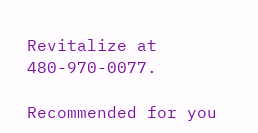Revitalize at 480-970-0077.

Recommended for you